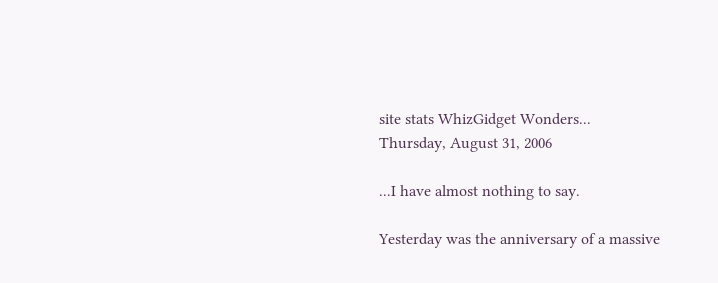site stats WhizGidget Wonders...
Thursday, August 31, 2006

...I have almost nothing to say.

Yesterday was the anniversary of a massive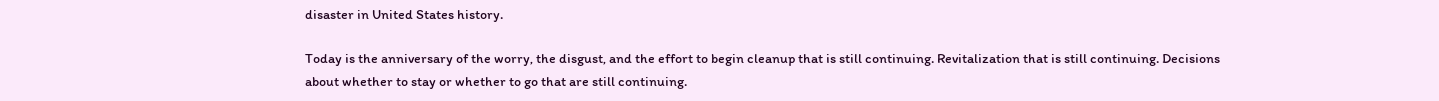disaster in United States history.

Today is the anniversary of the worry, the disgust, and the effort to begin cleanup that is still continuing. Revitalization that is still continuing. Decisions about whether to stay or whether to go that are still continuing.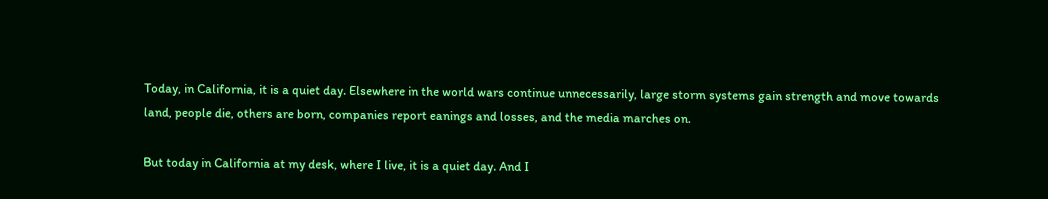Today, in California, it is a quiet day. Elsewhere in the world wars continue unnecessarily, large storm systems gain strength and move towards land, people die, others are born, companies report eanings and losses, and the media marches on.

But today in California at my desk, where I live, it is a quiet day. And I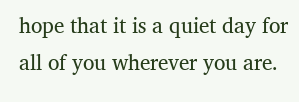hope that it is a quiet day for all of you wherever you are.